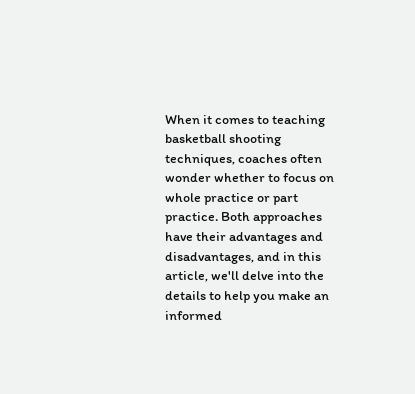When it comes to teaching basketball shooting techniques, coaches often wonder whether to focus on whole practice or part practice. Both approaches have their advantages and disadvantages, and in this article, we'll delve into the details to help you make an informed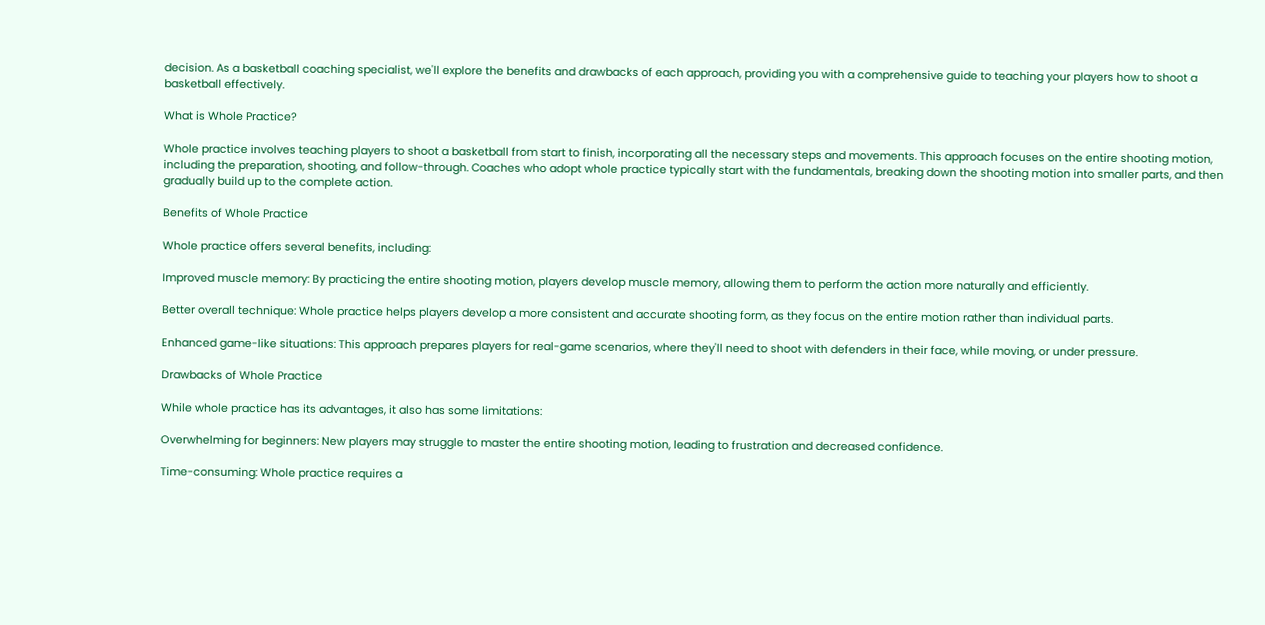decision. As a basketball coaching specialist, we'll explore the benefits and drawbacks of each approach, providing you with a comprehensive guide to teaching your players how to shoot a basketball effectively.

What is Whole Practice?

Whole practice involves teaching players to shoot a basketball from start to finish, incorporating all the necessary steps and movements. This approach focuses on the entire shooting motion, including the preparation, shooting, and follow-through. Coaches who adopt whole practice typically start with the fundamentals, breaking down the shooting motion into smaller parts, and then gradually build up to the complete action.

Benefits of Whole Practice

Whole practice offers several benefits, including:

Improved muscle memory: By practicing the entire shooting motion, players develop muscle memory, allowing them to perform the action more naturally and efficiently.

Better overall technique: Whole practice helps players develop a more consistent and accurate shooting form, as they focus on the entire motion rather than individual parts.

Enhanced game-like situations: This approach prepares players for real-game scenarios, where they'll need to shoot with defenders in their face, while moving, or under pressure.

Drawbacks of Whole Practice

While whole practice has its advantages, it also has some limitations:

Overwhelming for beginners: New players may struggle to master the entire shooting motion, leading to frustration and decreased confidence.

Time-consuming: Whole practice requires a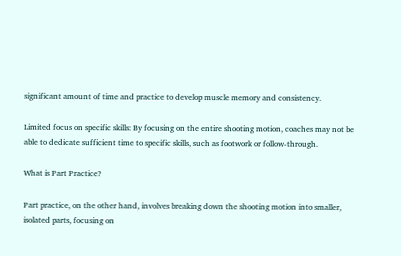significant amount of time and practice to develop muscle memory and consistency.

Limited focus on specific skills: By focusing on the entire shooting motion, coaches may not be able to dedicate sufficient time to specific skills, such as footwork or follow-through.

What is Part Practice?

Part practice, on the other hand, involves breaking down the shooting motion into smaller, isolated parts, focusing on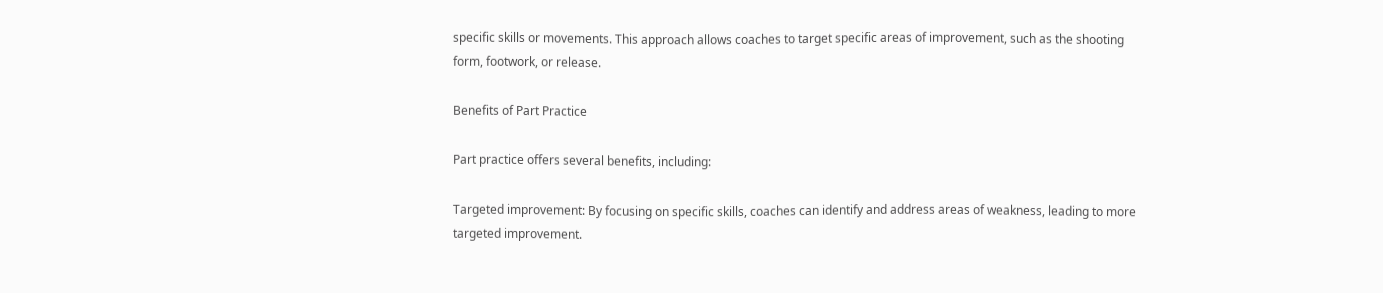specific skills or movements. This approach allows coaches to target specific areas of improvement, such as the shooting form, footwork, or release.

Benefits of Part Practice

Part practice offers several benefits, including:

Targeted improvement: By focusing on specific skills, coaches can identify and address areas of weakness, leading to more targeted improvement.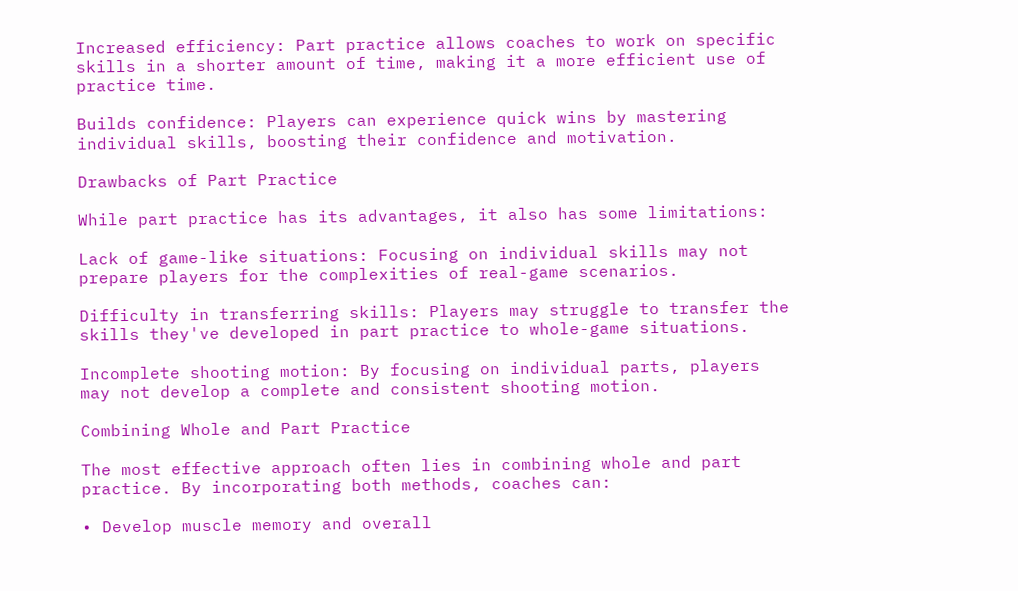Increased efficiency: Part practice allows coaches to work on specific skills in a shorter amount of time, making it a more efficient use of practice time.

Builds confidence: Players can experience quick wins by mastering individual skills, boosting their confidence and motivation.

Drawbacks of Part Practice

While part practice has its advantages, it also has some limitations:

Lack of game-like situations: Focusing on individual skills may not prepare players for the complexities of real-game scenarios.

Difficulty in transferring skills: Players may struggle to transfer the skills they've developed in part practice to whole-game situations.

Incomplete shooting motion: By focusing on individual parts, players may not develop a complete and consistent shooting motion.

Combining Whole and Part Practice

The most effective approach often lies in combining whole and part practice. By incorporating both methods, coaches can:

• Develop muscle memory and overall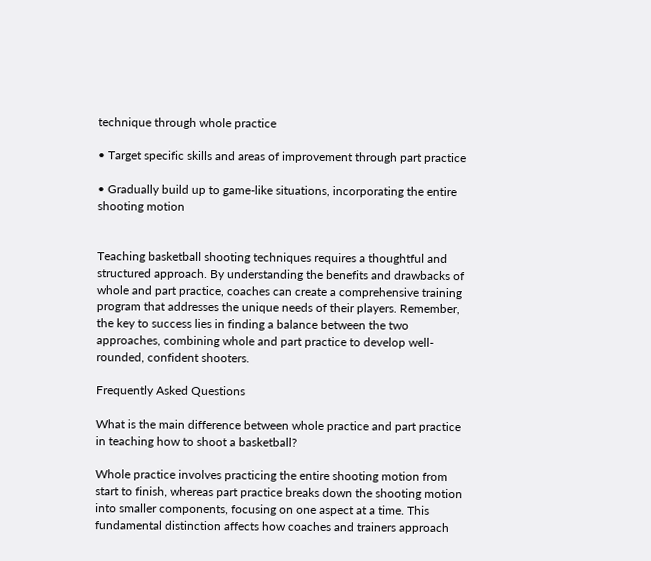technique through whole practice

• Target specific skills and areas of improvement through part practice

• Gradually build up to game-like situations, incorporating the entire shooting motion


Teaching basketball shooting techniques requires a thoughtful and structured approach. By understanding the benefits and drawbacks of whole and part practice, coaches can create a comprehensive training program that addresses the unique needs of their players. Remember, the key to success lies in finding a balance between the two approaches, combining whole and part practice to develop well-rounded, confident shooters.

Frequently Asked Questions

What is the main difference between whole practice and part practice in teaching how to shoot a basketball?

Whole practice involves practicing the entire shooting motion from start to finish, whereas part practice breaks down the shooting motion into smaller components, focusing on one aspect at a time. This fundamental distinction affects how coaches and trainers approach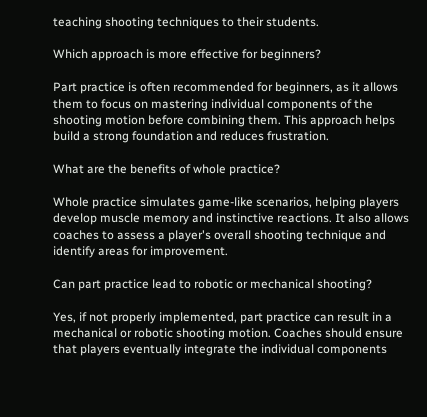teaching shooting techniques to their students.

Which approach is more effective for beginners?

Part practice is often recommended for beginners, as it allows them to focus on mastering individual components of the shooting motion before combining them. This approach helps build a strong foundation and reduces frustration.

What are the benefits of whole practice?

Whole practice simulates game-like scenarios, helping players develop muscle memory and instinctive reactions. It also allows coaches to assess a player's overall shooting technique and identify areas for improvement.

Can part practice lead to robotic or mechanical shooting?

Yes, if not properly implemented, part practice can result in a mechanical or robotic shooting motion. Coaches should ensure that players eventually integrate the individual components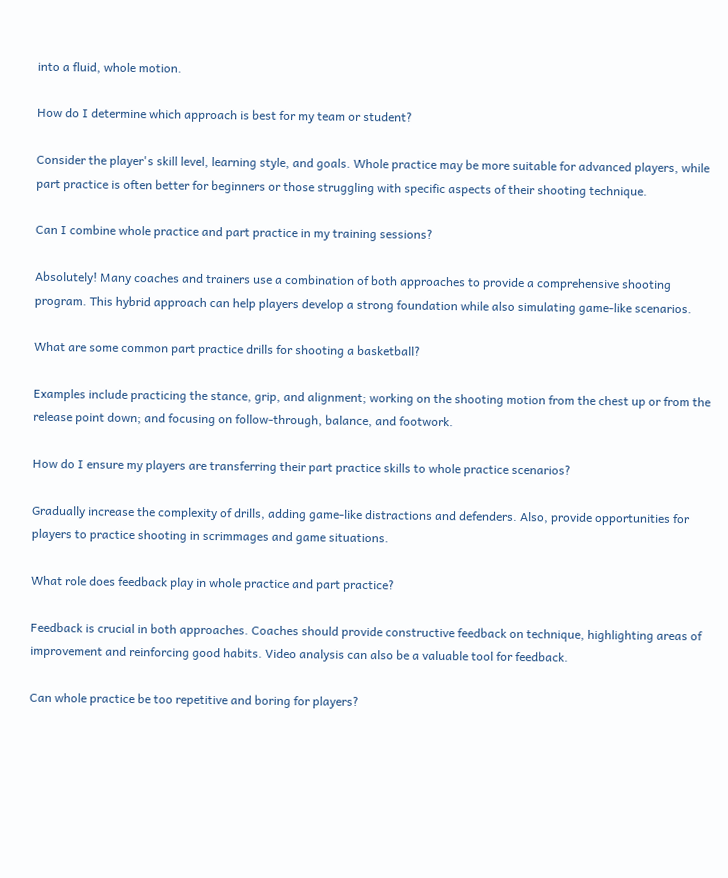into a fluid, whole motion.

How do I determine which approach is best for my team or student?

Consider the player's skill level, learning style, and goals. Whole practice may be more suitable for advanced players, while part practice is often better for beginners or those struggling with specific aspects of their shooting technique.

Can I combine whole practice and part practice in my training sessions?

Absolutely! Many coaches and trainers use a combination of both approaches to provide a comprehensive shooting program. This hybrid approach can help players develop a strong foundation while also simulating game-like scenarios.

What are some common part practice drills for shooting a basketball?

Examples include practicing the stance, grip, and alignment; working on the shooting motion from the chest up or from the release point down; and focusing on follow-through, balance, and footwork.

How do I ensure my players are transferring their part practice skills to whole practice scenarios?

Gradually increase the complexity of drills, adding game-like distractions and defenders. Also, provide opportunities for players to practice shooting in scrimmages and game situations.

What role does feedback play in whole practice and part practice?

Feedback is crucial in both approaches. Coaches should provide constructive feedback on technique, highlighting areas of improvement and reinforcing good habits. Video analysis can also be a valuable tool for feedback.

Can whole practice be too repetitive and boring for players?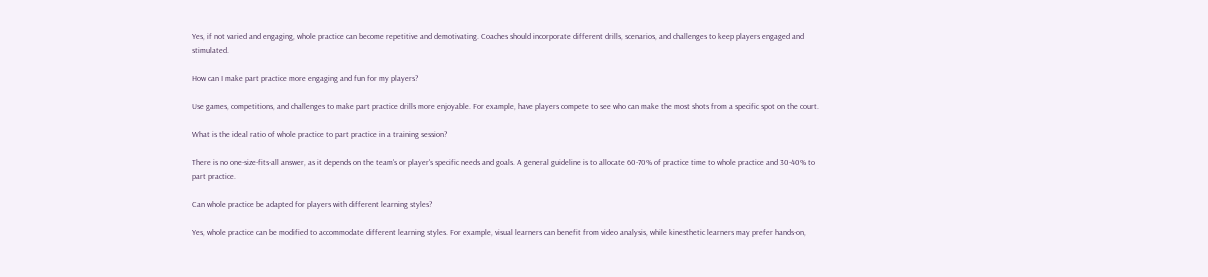Yes, if not varied and engaging, whole practice can become repetitive and demotivating. Coaches should incorporate different drills, scenarios, and challenges to keep players engaged and stimulated.

How can I make part practice more engaging and fun for my players?

Use games, competitions, and challenges to make part practice drills more enjoyable. For example, have players compete to see who can make the most shots from a specific spot on the court.

What is the ideal ratio of whole practice to part practice in a training session?

There is no one-size-fits-all answer, as it depends on the team's or player's specific needs and goals. A general guideline is to allocate 60-70% of practice time to whole practice and 30-40% to part practice.

Can whole practice be adapted for players with different learning styles?

Yes, whole practice can be modified to accommodate different learning styles. For example, visual learners can benefit from video analysis, while kinesthetic learners may prefer hands-on,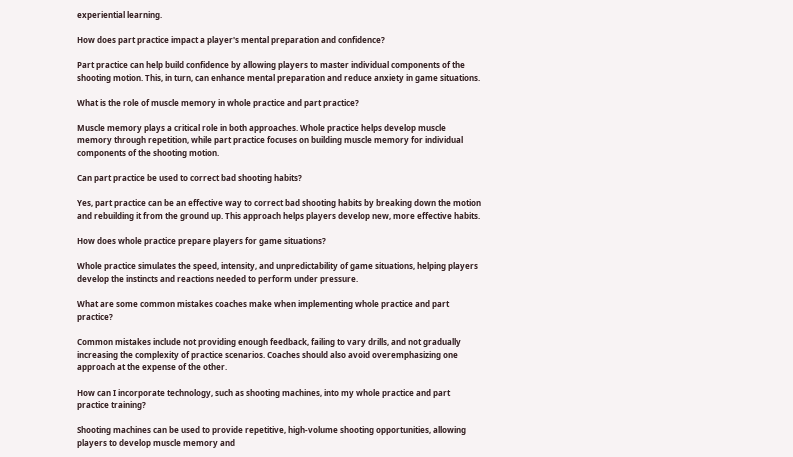experiential learning.

How does part practice impact a player's mental preparation and confidence?

Part practice can help build confidence by allowing players to master individual components of the shooting motion. This, in turn, can enhance mental preparation and reduce anxiety in game situations.

What is the role of muscle memory in whole practice and part practice?

Muscle memory plays a critical role in both approaches. Whole practice helps develop muscle memory through repetition, while part practice focuses on building muscle memory for individual components of the shooting motion.

Can part practice be used to correct bad shooting habits?

Yes, part practice can be an effective way to correct bad shooting habits by breaking down the motion and rebuilding it from the ground up. This approach helps players develop new, more effective habits.

How does whole practice prepare players for game situations?

Whole practice simulates the speed, intensity, and unpredictability of game situations, helping players develop the instincts and reactions needed to perform under pressure.

What are some common mistakes coaches make when implementing whole practice and part practice?

Common mistakes include not providing enough feedback, failing to vary drills, and not gradually increasing the complexity of practice scenarios. Coaches should also avoid overemphasizing one approach at the expense of the other.

How can I incorporate technology, such as shooting machines, into my whole practice and part practice training?

Shooting machines can be used to provide repetitive, high-volume shooting opportunities, allowing players to develop muscle memory and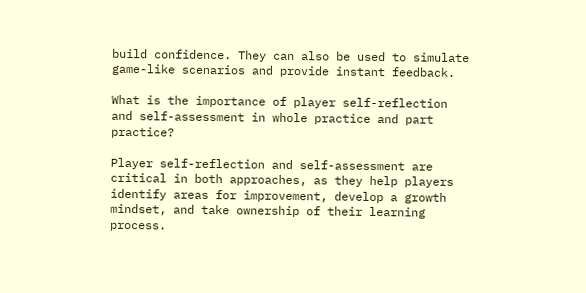build confidence. They can also be used to simulate game-like scenarios and provide instant feedback.

What is the importance of player self-reflection and self-assessment in whole practice and part practice?

Player self-reflection and self-assessment are critical in both approaches, as they help players identify areas for improvement, develop a growth mindset, and take ownership of their learning process.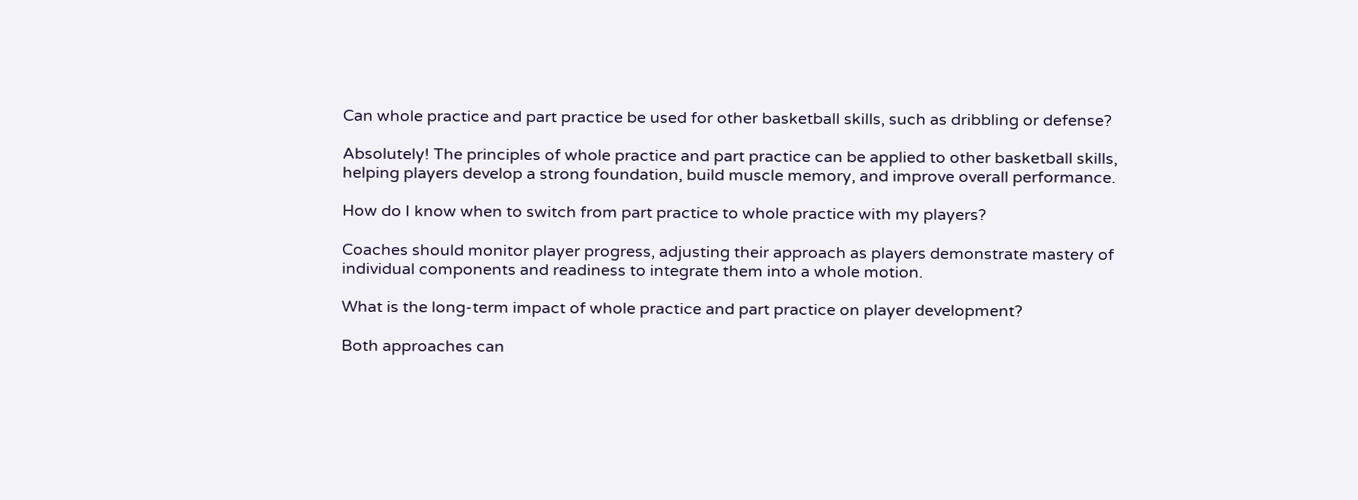Can whole practice and part practice be used for other basketball skills, such as dribbling or defense?

Absolutely! The principles of whole practice and part practice can be applied to other basketball skills, helping players develop a strong foundation, build muscle memory, and improve overall performance.

How do I know when to switch from part practice to whole practice with my players?

Coaches should monitor player progress, adjusting their approach as players demonstrate mastery of individual components and readiness to integrate them into a whole motion.

What is the long-term impact of whole practice and part practice on player development?

Both approaches can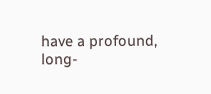have a profound, long-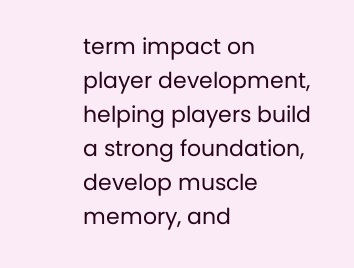term impact on player development, helping players build a strong foundation, develop muscle memory, and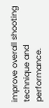improve overall shooting technique and performance.